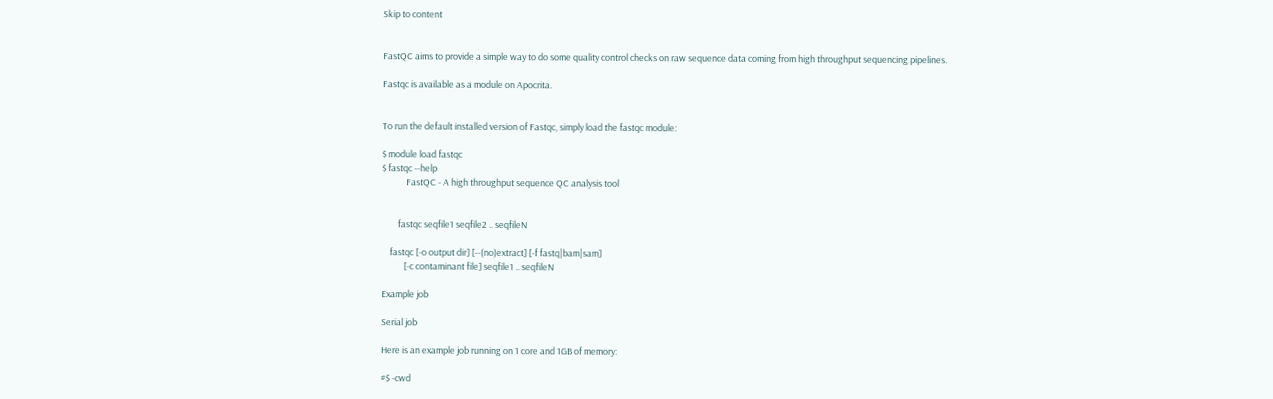Skip to content


FastQC aims to provide a simple way to do some quality control checks on raw sequence data coming from high throughput sequencing pipelines.

Fastqc is available as a module on Apocrita.


To run the default installed version of Fastqc, simply load the fastqc module:

$ module load fastqc
$ fastqc --help
            FastQC - A high throughput sequence QC analysis tool


        fastqc seqfile1 seqfile2 .. seqfileN

    fastqc [-o output dir] [--(no)extract] [-f fastq|bam|sam]
           [-c contaminant file] seqfile1 .. seqfileN

Example job

Serial job

Here is an example job running on 1 core and 1GB of memory:

#$ -cwd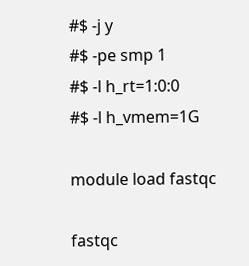#$ -j y
#$ -pe smp 1
#$ -l h_rt=1:0:0
#$ -l h_vmem=1G

module load fastqc

fastqc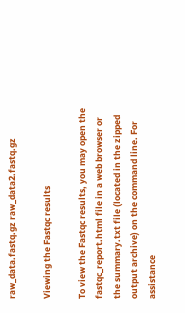raw_data.fastq.gz raw_data2.fastq.gz

Viewing the Fastqc results

To view the Fastqc results, you may open the fastqc_report.html file in a web browser or the summary.txt file (located in the zipped output archive) on the command line. For assistance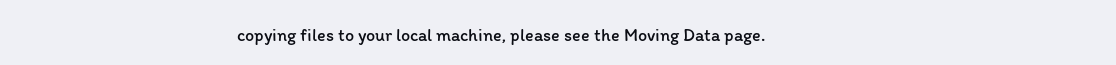copying files to your local machine, please see the Moving Data page.